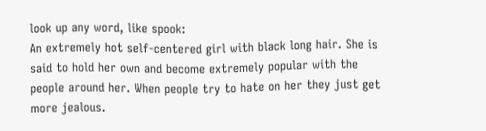look up any word, like spook:
An extremely hot self-centered girl with black long hair. She is said to hold her own and become extremely popular with the people around her. When people try to hate on her they just get more jealous.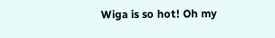Wiga is so hot! Oh my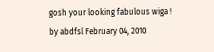gosh your looking fabulous wiga !
by abdfsl February 04, 2010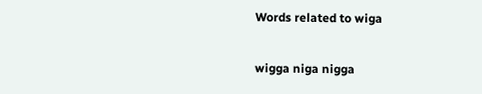Words related to wiga

wigga niga nigga